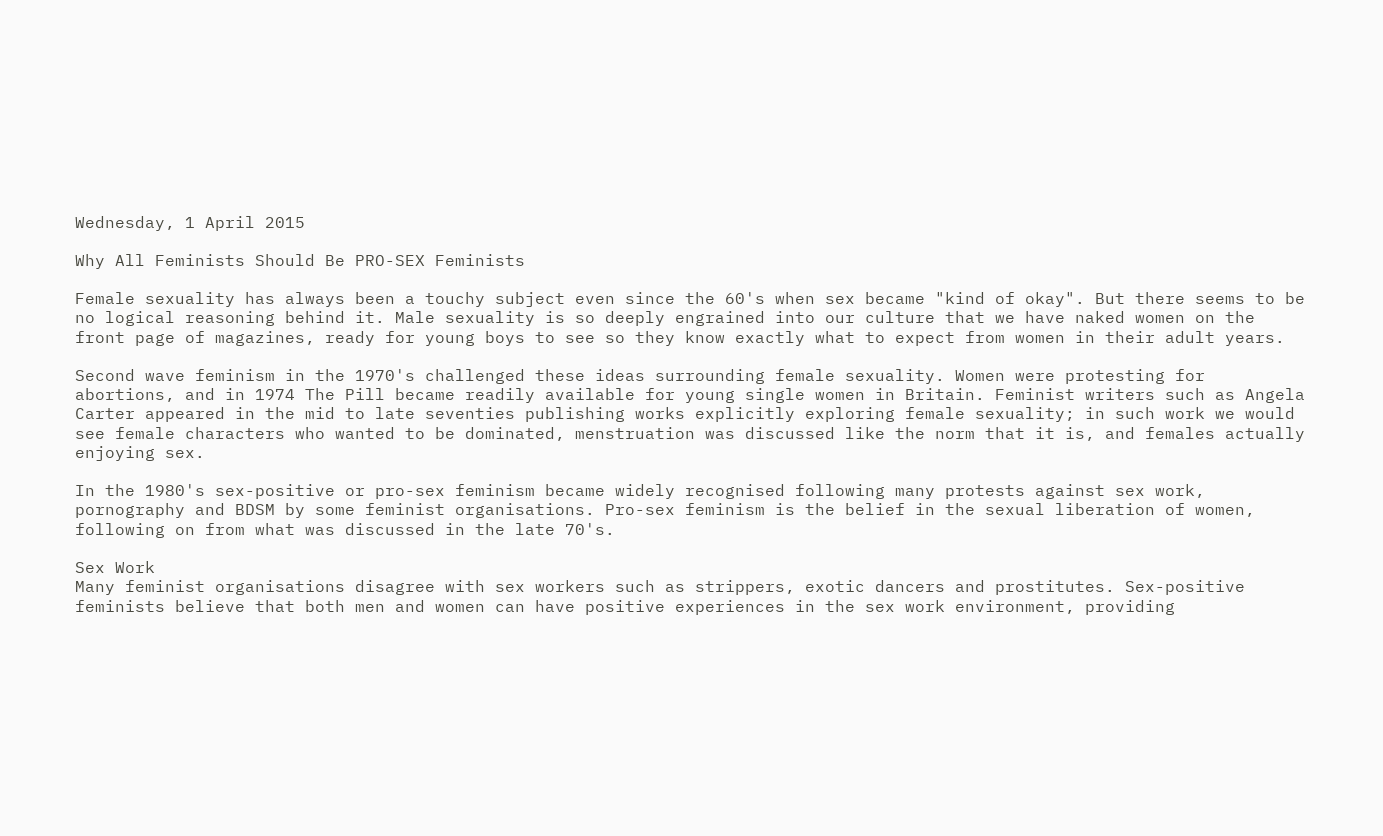Wednesday, 1 April 2015

Why All Feminists Should Be PRO-SEX Feminists

Female sexuality has always been a touchy subject even since the 60's when sex became "kind of okay". But there seems to be no logical reasoning behind it. Male sexuality is so deeply engrained into our culture that we have naked women on the front page of magazines, ready for young boys to see so they know exactly what to expect from women in their adult years.

Second wave feminism in the 1970's challenged these ideas surrounding female sexuality. Women were protesting for abortions, and in 1974 The Pill became readily available for young single women in Britain. Feminist writers such as Angela Carter appeared in the mid to late seventies publishing works explicitly exploring female sexuality; in such work we would see female characters who wanted to be dominated, menstruation was discussed like the norm that it is, and females actually enjoying sex.

In the 1980's sex-positive or pro-sex feminism became widely recognised following many protests against sex work, pornography and BDSM by some feminist organisations. Pro-sex feminism is the belief in the sexual liberation of women, following on from what was discussed in the late 70's.

Sex Work
Many feminist organisations disagree with sex workers such as strippers, exotic dancers and prostitutes. Sex-positive feminists believe that both men and women can have positive experiences in the sex work environment, providing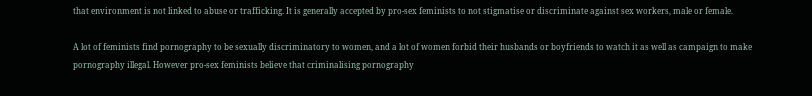that environment is not linked to abuse or trafficking. It is generally accepted by pro-sex feminists to not stigmatise or discriminate against sex workers, male or female.

A lot of feminists find pornography to be sexually discriminatory to women, and a lot of women forbid their husbands or boyfriends to watch it as well as campaign to make pornography illegal. However pro-sex feminists believe that criminalising pornography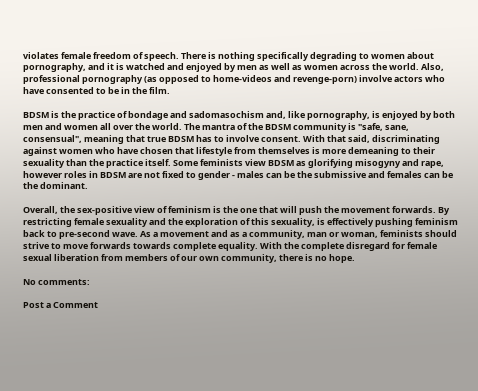violates female freedom of speech. There is nothing specifically degrading to women about pornography, and it is watched and enjoyed by men as well as women across the world. Also, professional pornography (as opposed to home-videos and revenge-porn) involve actors who have consented to be in the film.

BDSM is the practice of bondage and sadomasochism and, like pornography, is enjoyed by both men and women all over the world. The mantra of the BDSM community is "safe, sane, consensual", meaning that true BDSM has to involve consent. With that said, discriminating against women who have chosen that lifestyle from themselves is more demeaning to their sexuality than the practice itself. Some feminists view BDSM as glorifying misogyny and rape, however roles in BDSM are not fixed to gender - males can be the submissive and females can be the dominant.

Overall, the sex-positive view of feminism is the one that will push the movement forwards. By restricting female sexuality and the exploration of this sexuality, is effectively pushing feminism back to pre-second wave. As a movement and as a community, man or woman, feminists should strive to move forwards towards complete equality. With the complete disregard for female sexual liberation from members of our own community, there is no hope.

No comments:

Post a Comment